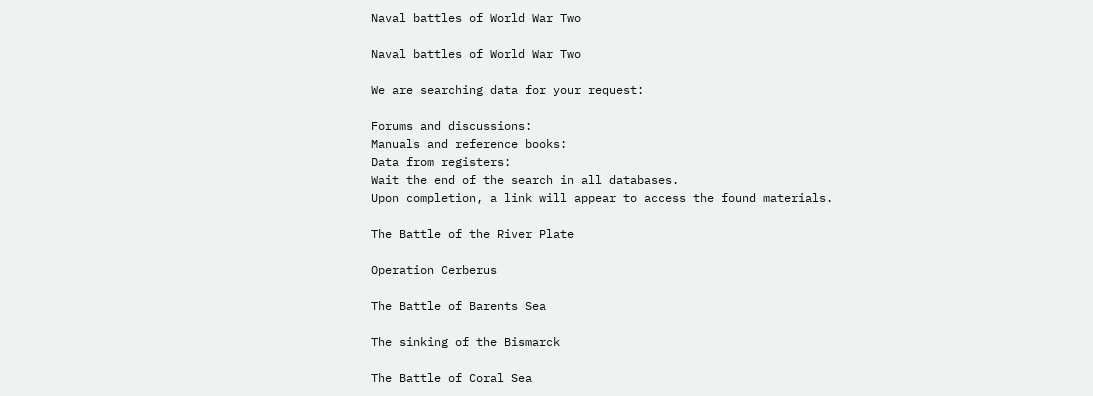Naval battles of World War Two

Naval battles of World War Two

We are searching data for your request:

Forums and discussions:
Manuals and reference books:
Data from registers:
Wait the end of the search in all databases.
Upon completion, a link will appear to access the found materials.

The Battle of the River Plate

Operation Cerberus

The Battle of Barents Sea

The sinking of the Bismarck

The Battle of Coral Sea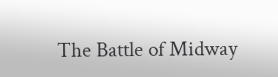The Battle of Midway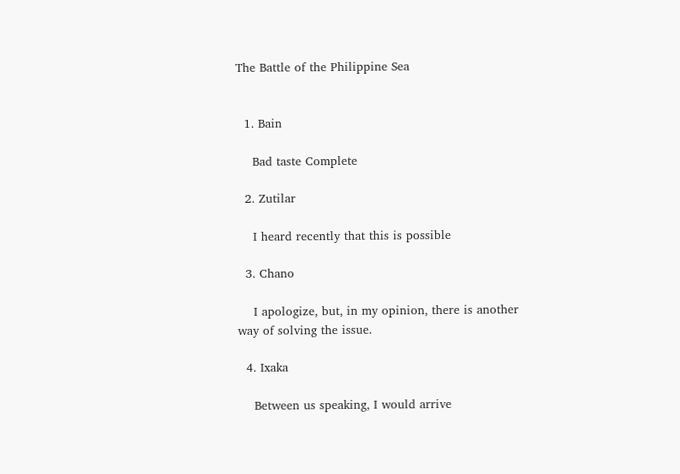The Battle of the Philippine Sea


  1. Bain

    Bad taste Complete

  2. Zutilar

    I heard recently that this is possible

  3. Chano

    I apologize, but, in my opinion, there is another way of solving the issue.

  4. Ixaka

    Between us speaking, I would arrive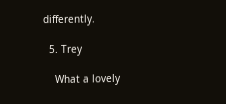differently.

  5. Trey

    What a lovely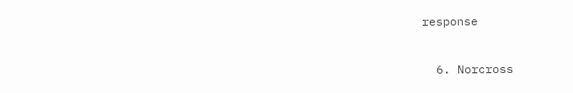response

  6. Norcross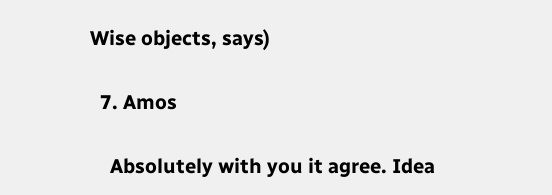Wise objects, says)

  7. Amos

    Absolutely with you it agree. Idea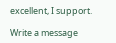excellent, I support.

Write a message